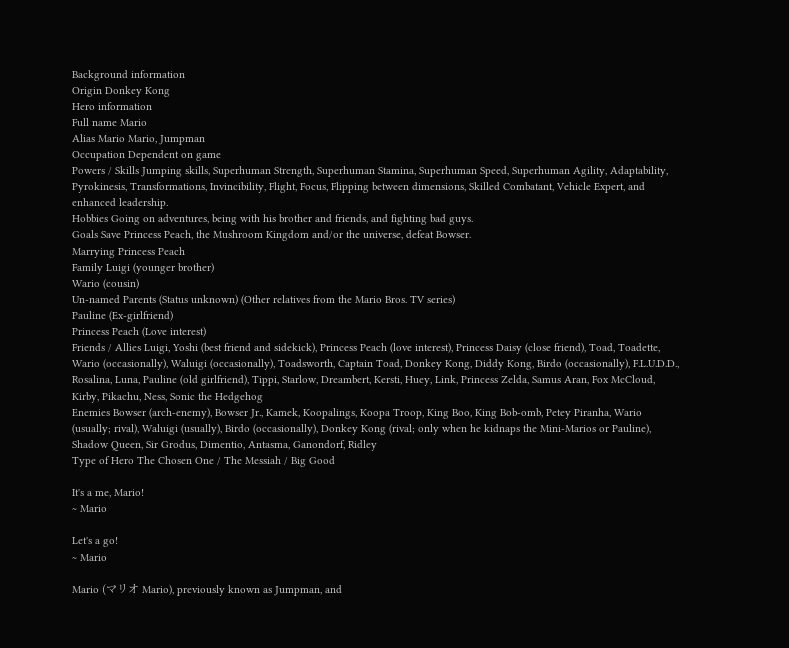Background information
Origin Donkey Kong
Hero information
Full name Mario
Alias Mario Mario, Jumpman
Occupation Dependent on game
Powers / Skills Jumping skills, Superhuman Strength, Superhuman Stamina, Superhuman Speed, Superhuman Agility, Adaptability, Pyrokinesis, Transformations, Invincibility, Flight, Focus, Flipping between dimensions, Skilled Combatant, Vehicle Expert, and enhanced leadership.
Hobbies Going on adventures, being with his brother and friends, and fighting bad guys.
Goals Save Princess Peach, the Mushroom Kingdom and/or the universe, defeat Bowser.
Marrying Princess Peach
Family Luigi (younger brother)
Wario (cousin)
Un-named Parents (Status unknown) (Other relatives from the Mario Bros. TV series)
Pauline (Ex-girlfriend)
Princess Peach (Love interest)
Friends / Allies Luigi, Yoshi (best friend and sidekick), Princess Peach (love interest), Princess Daisy (close friend), Toad, Toadette, Wario (occasionally), Waluigi (occasionally), Toadsworth, Captain Toad, Donkey Kong, Diddy Kong, Birdo (occasionally), F.L.U.D.D., Rosalina, Luna, Pauline (old girlfriend), Tippi, Starlow, Dreambert, Kersti, Huey, Link, Princess Zelda, Samus Aran, Fox McCloud, Kirby, Pikachu, Ness, Sonic the Hedgehog
Enemies Bowser (arch-enemy), Bowser Jr., Kamek, Koopalings, Koopa Troop, King Boo, King Bob-omb, Petey Piranha, Wario (usually; rival), Waluigi (usually), Birdo (occasionally), Donkey Kong (rival; only when he kidnaps the Mini-Marios or Pauline), Shadow Queen, Sir Grodus, Dimentio, Antasma, Ganondorf, Ridley
Type of Hero The Chosen One / The Messiah / Big Good

It's a me, Mario!
~ Mario

Let's a go!
~ Mario

Mario (マリオ Mario), previously known as Jumpman, and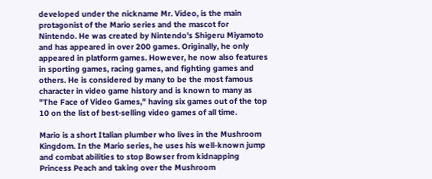developed under the nickname Mr. Video, is the main protagonist of the Mario series and the mascot for Nintendo. He was created by Nintendo's Shigeru Miyamoto and has appeared in over 200 games. Originally, he only appeared in platform games. However, he now also features in sporting games, racing games, and fighting games and others. He is considered by many to be the most famous character in video game history and is known to many as "The Face of Video Games," having six games out of the top 10 on the list of best-selling video games of all time.

Mario is a short Italian plumber who lives in the Mushroom Kingdom. In the Mario series, he uses his well-known jump and combat abilities to stop Bowser from kidnapping Princess Peach and taking over the Mushroom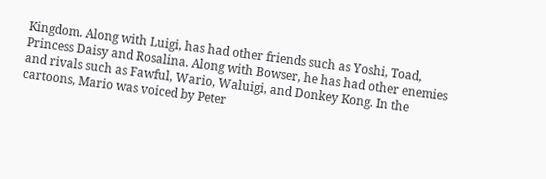Kingdom. Along with Luigi, has had other friends such as Yoshi, Toad, Princess Daisy and Rosalina. Along with Bowser, he has had other enemies and rivals such as Fawful, Wario, Waluigi, and Donkey Kong. In the cartoons, Mario was voiced by Peter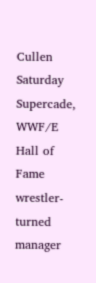Cullen Saturday Supercade, WWF/E Hall of Fame wrestler-turned manager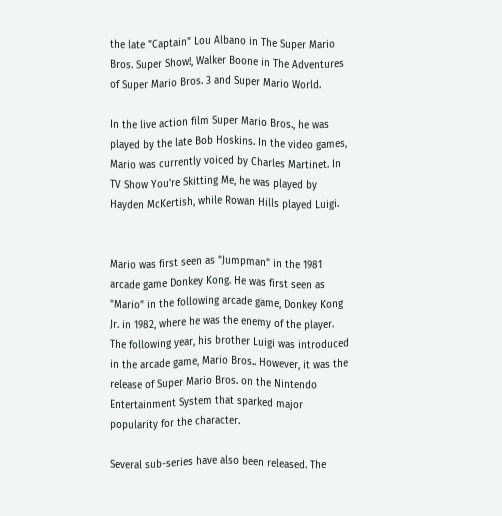the late "Captain" Lou Albano in The Super Mario Bros. Super Show!, Walker Boone in The Adventures of Super Mario Bros. 3 and Super Mario World.

In the live action film Super Mario Bros., he was played by the late Bob Hoskins. In the video games, Mario was currently voiced by Charles Martinet. In TV Show You're Skitting Me, he was played by Hayden McKertish, while Rowan Hills played Luigi.


Mario was first seen as "Jumpman" in the 1981 arcade game Donkey Kong. He was first seen as "Mario" in the following arcade game, Donkey Kong Jr. in 1982, where he was the enemy of the player. The following year, his brother Luigi was introduced in the arcade game, Mario Bros.. However, it was the release of Super Mario Bros. on the Nintendo Entertainment System that sparked major popularity for the character.

Several sub-series have also been released. The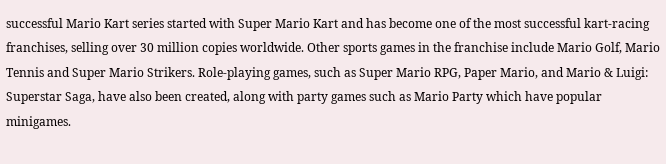successful Mario Kart series started with Super Mario Kart and has become one of the most successful kart-racing franchises, selling over 30 million copies worldwide. Other sports games in the franchise include Mario Golf, Mario Tennis and Super Mario Strikers. Role-playing games, such as Super Mario RPG, Paper Mario, and Mario & Luigi: Superstar Saga, have also been created, along with party games such as Mario Party which have popular minigames.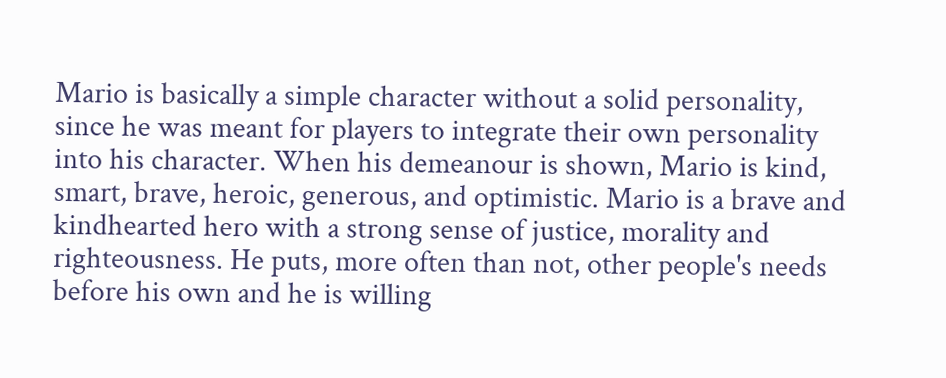Mario is basically a simple character without a solid personality, since he was meant for players to integrate their own personality into his character. When his demeanour is shown, Mario is kind, smart, brave, heroic, generous, and optimistic. Mario is a brave and kindhearted hero with a strong sense of justice, morality and righteousness. He puts, more often than not, other people's needs before his own and he is willing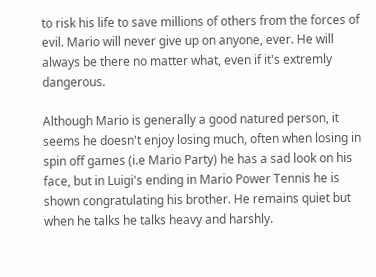to risk his life to save millions of others from the forces of evil. Mario will never give up on anyone, ever. He will always be there no matter what, even if it's extremly dangerous.

Although Mario is generally a good natured person, it seems he doesn't enjoy losing much, often when losing in spin off games (i.e Mario Party) he has a sad look on his face, but in Luigi's ending in Mario Power Tennis he is shown congratulating his brother. He remains quiet but when he talks he talks heavy and harshly.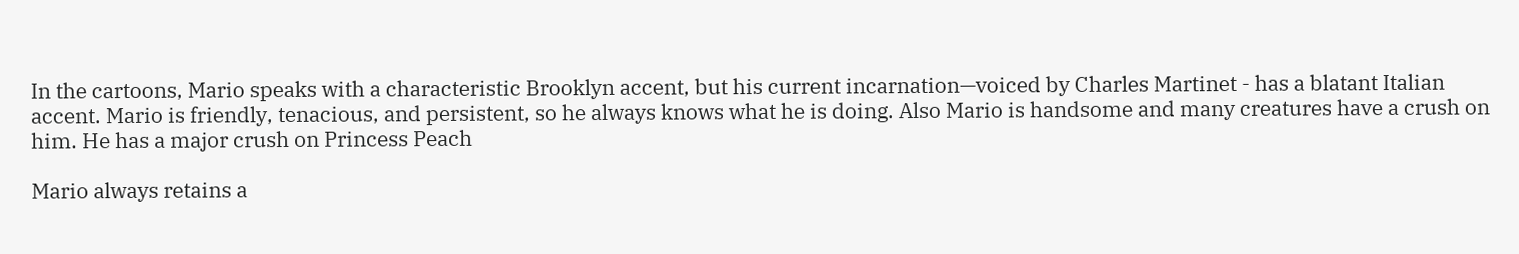In the cartoons, Mario speaks with a characteristic Brooklyn accent, but his current incarnation—voiced by Charles Martinet - has a blatant Italian accent. Mario is friendly, tenacious, and persistent, so he always knows what he is doing. Also Mario is handsome and many creatures have a crush on him. He has a major crush on Princess Peach

Mario always retains a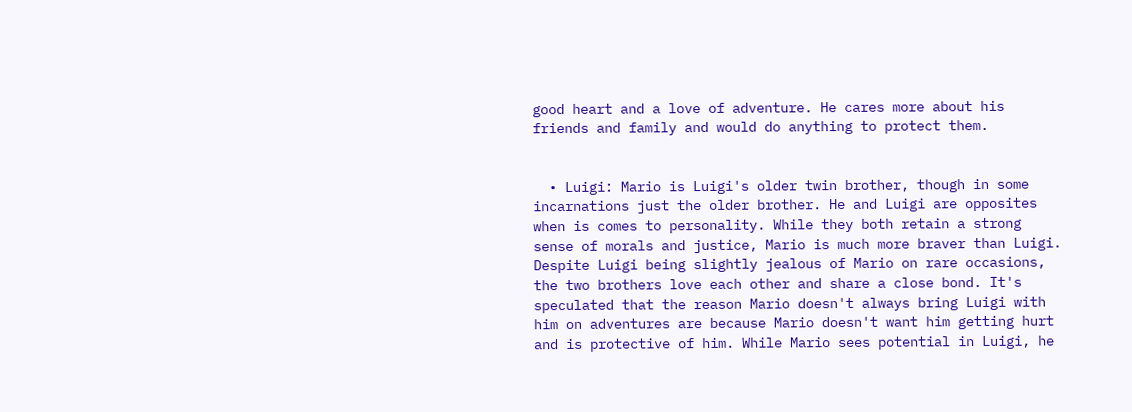good heart and a love of adventure. He cares more about his friends and family and would do anything to protect them.


  • Luigi: Mario is Luigi's older twin brother, though in some incarnations just the older brother. He and Luigi are opposites when is comes to personality. While they both retain a strong sense of morals and justice, Mario is much more braver than Luigi. Despite Luigi being slightly jealous of Mario on rare occasions, the two brothers love each other and share a close bond. It's speculated that the reason Mario doesn't always bring Luigi with him on adventures are because Mario doesn't want him getting hurt and is protective of him. While Mario sees potential in Luigi, he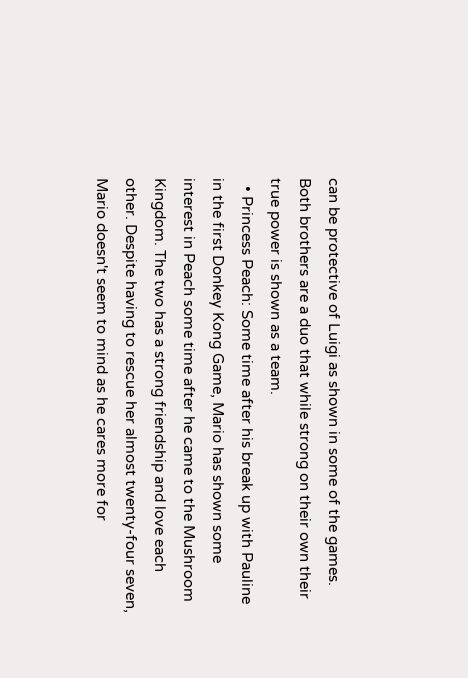can be protective of Luigi as shown in some of the games. Both brothers are a duo that while strong on their own their true power is shown as a team.
  • Princess Peach: Some time after his break up with Pauline in the first Donkey Kong Game, Mario has shown some interest in Peach some time after he came to the Mushroom Kingdom. The two has a strong friendship and love each other. Despite having to rescue her almost twenty-four seven, Mario doesn't seem to mind as he cares more for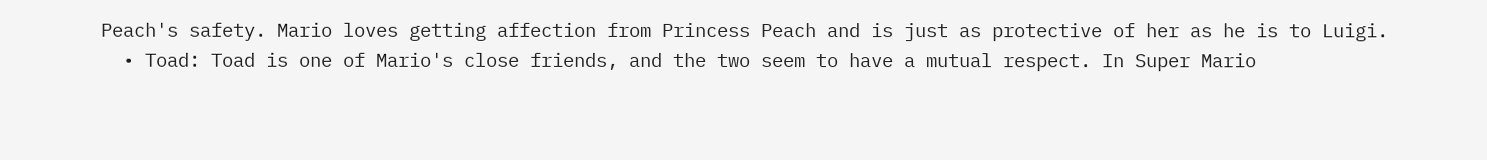Peach's safety. Mario loves getting affection from Princess Peach and is just as protective of her as he is to Luigi.
  • Toad: Toad is one of Mario's close friends, and the two seem to have a mutual respect. In Super Mario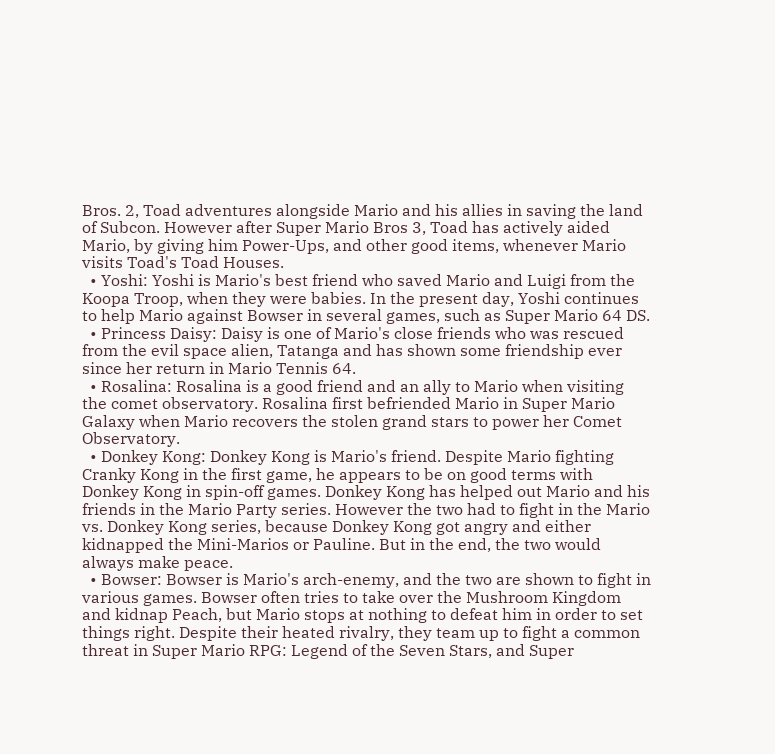Bros. 2, Toad adventures alongside Mario and his allies in saving the land of Subcon. However after Super Mario Bros 3, Toad has actively aided Mario, by giving him Power-Ups, and other good items, whenever Mario visits Toad's Toad Houses.
  • Yoshi: Yoshi is Mario's best friend who saved Mario and Luigi from the Koopa Troop, when they were babies. In the present day, Yoshi continues to help Mario against Bowser in several games, such as Super Mario 64 DS.
  • Princess Daisy: Daisy is one of Mario's close friends who was rescued from the evil space alien, Tatanga and has shown some friendship ever since her return in Mario Tennis 64.
  • Rosalina: Rosalina is a good friend and an ally to Mario when visiting the comet observatory. Rosalina first befriended Mario in Super Mario Galaxy when Mario recovers the stolen grand stars to power her Comet Observatory.
  • Donkey Kong: Donkey Kong is Mario's friend. Despite Mario fighting Cranky Kong in the first game, he appears to be on good terms with Donkey Kong in spin-off games. Donkey Kong has helped out Mario and his friends in the Mario Party series. However the two had to fight in the Mario vs. Donkey Kong series, because Donkey Kong got angry and either kidnapped the Mini-Marios or Pauline. But in the end, the two would always make peace.
  • Bowser: Bowser is Mario's arch-enemy, and the two are shown to fight in various games. Bowser often tries to take over the Mushroom Kingdom and kidnap Peach, but Mario stops at nothing to defeat him in order to set things right. Despite their heated rivalry, they team up to fight a common threat in Super Mario RPG: Legend of the Seven Stars, and Super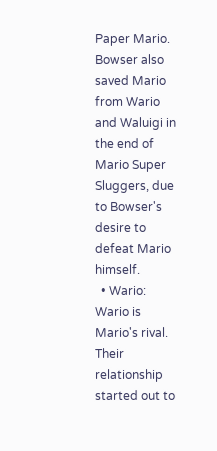Paper Mario. Bowser also saved Mario from Wario and Waluigi in the end of Mario Super Sluggers, due to Bowser's desire to defeat Mario himself.
  • Wario: Wario is Mario's rival. Their relationship started out to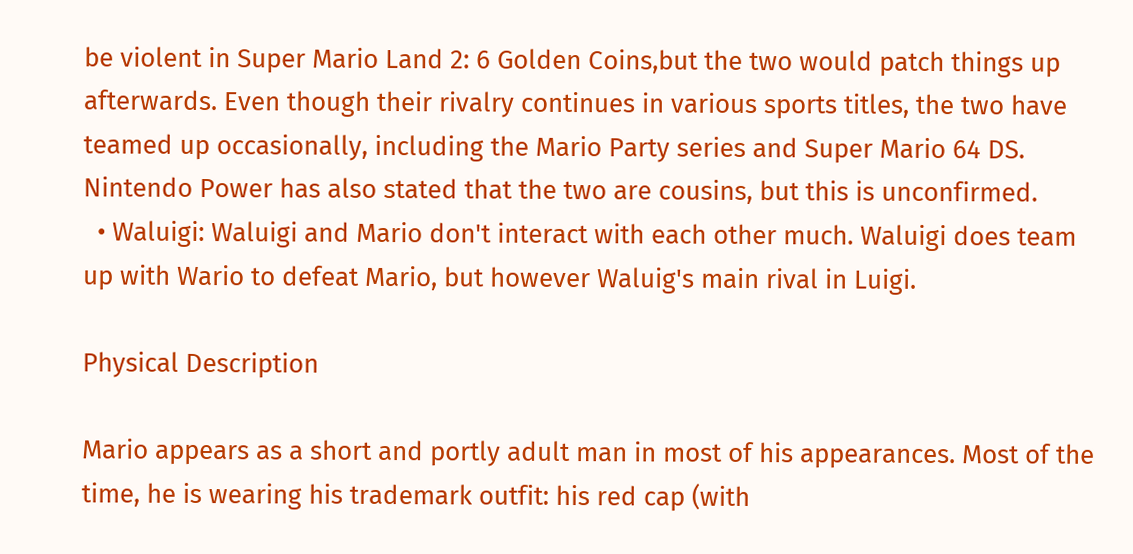be violent in Super Mario Land 2: 6 Golden Coins,but the two would patch things up afterwards. Even though their rivalry continues in various sports titles, the two have teamed up occasionally, including the Mario Party series and Super Mario 64 DS. Nintendo Power has also stated that the two are cousins, but this is unconfirmed.
  • Waluigi: Waluigi and Mario don't interact with each other much. Waluigi does team up with Wario to defeat Mario, but however Waluig's main rival in Luigi.

Physical Description

Mario appears as a short and portly adult man in most of his appearances. Most of the time, he is wearing his trademark outfit: his red cap (with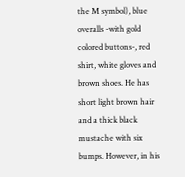the M symbol), blue overalls -with gold colored buttons-, red shirt, white gloves and brown shoes. He has short light brown hair and a thick black mustache with six bumps. However, in his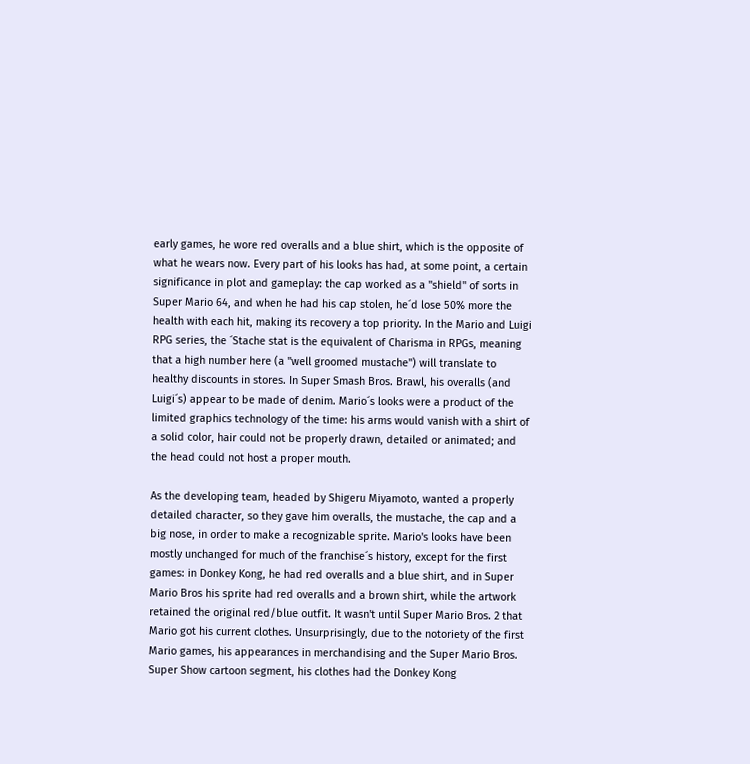early games, he wore red overalls and a blue shirt, which is the opposite of what he wears now. Every part of his looks has had, at some point, a certain significance in plot and gameplay: the cap worked as a "shield" of sorts in Super Mario 64, and when he had his cap stolen, he´d lose 50% more the health with each hit, making its recovery a top priority. In the Mario and Luigi RPG series, the ´Stache stat is the equivalent of Charisma in RPGs, meaning that a high number here (a "well groomed mustache") will translate to healthy discounts in stores. In Super Smash Bros. Brawl, his overalls (and Luigi´s) appear to be made of denim. Mario´s looks were a product of the limited graphics technology of the time: his arms would vanish with a shirt of a solid color, hair could not be properly drawn, detailed or animated; and the head could not host a proper mouth.

As the developing team, headed by Shigeru Miyamoto, wanted a properly detailed character, so they gave him overalls, the mustache, the cap and a big nose, in order to make a recognizable sprite. Mario's looks have been mostly unchanged for much of the franchise´s history, except for the first games: in Donkey Kong, he had red overalls and a blue shirt, and in Super Mario Bros his sprite had red overalls and a brown shirt, while the artwork retained the original red/blue outfit. It wasn't until Super Mario Bros. 2 that Mario got his current clothes. Unsurprisingly, due to the notoriety of the first Mario games, his appearances in merchandising and the Super Mario Bros. Super Show cartoon segment, his clothes had the Donkey Kong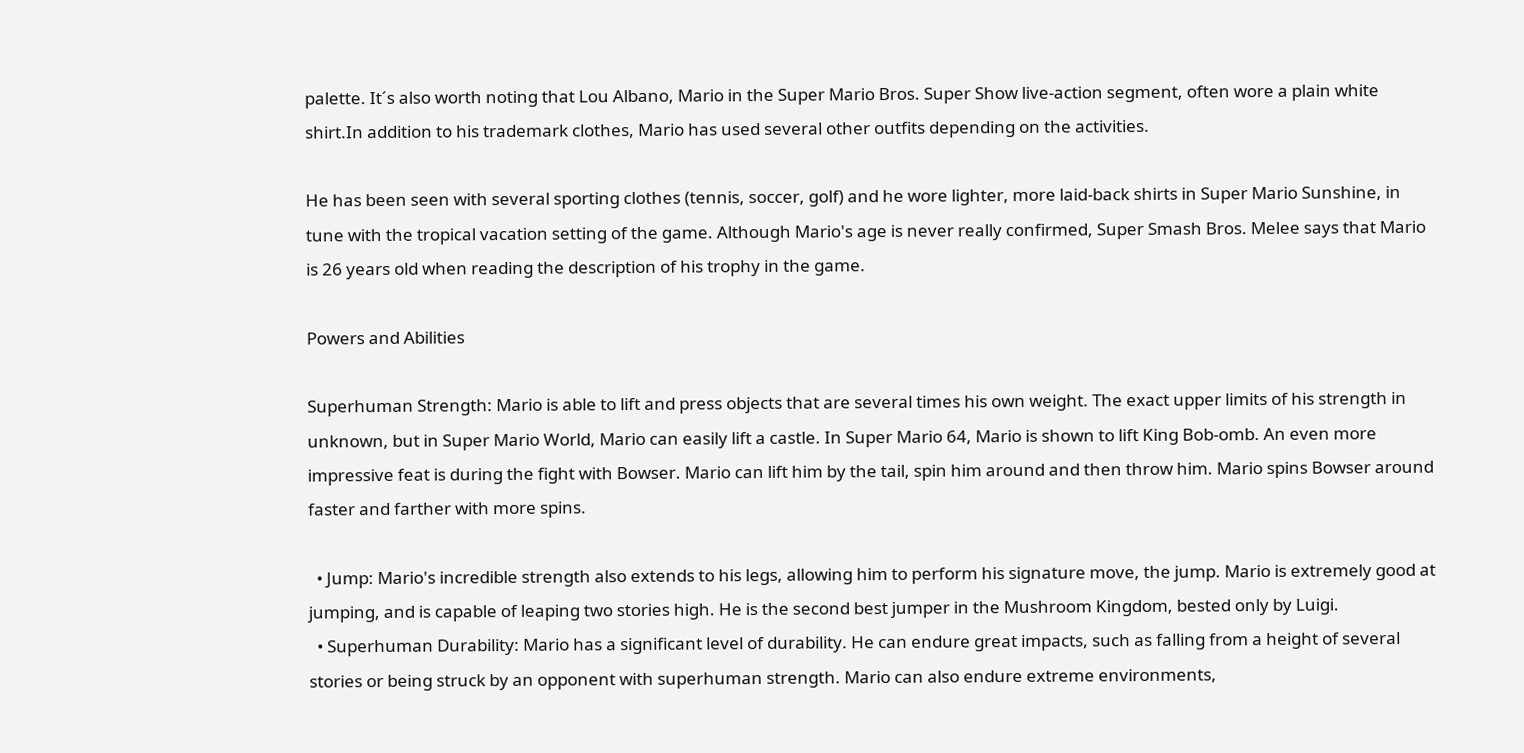palette. It´s also worth noting that Lou Albano, Mario in the Super Mario Bros. Super Show live-action segment, often wore a plain white shirt.In addition to his trademark clothes, Mario has used several other outfits depending on the activities.

He has been seen with several sporting clothes (tennis, soccer, golf) and he wore lighter, more laid-back shirts in Super Mario Sunshine, in tune with the tropical vacation setting of the game. Although Mario's age is never really confirmed, Super Smash Bros. Melee says that Mario is 26 years old when reading the description of his trophy in the game.

Powers and Abilities

Superhuman Strength: Mario is able to lift and press objects that are several times his own weight. The exact upper limits of his strength in unknown, but in Super Mario World, Mario can easily lift a castle. In Super Mario 64, Mario is shown to lift King Bob-omb. An even more impressive feat is during the fight with Bowser. Mario can lift him by the tail, spin him around and then throw him. Mario spins Bowser around faster and farther with more spins.

  • Jump: Mario's incredible strength also extends to his legs, allowing him to perform his signature move, the jump. Mario is extremely good at jumping, and is capable of leaping two stories high. He is the second best jumper in the Mushroom Kingdom, bested only by Luigi.
  • Superhuman Durability: Mario has a significant level of durability. He can endure great impacts, such as falling from a height of several stories or being struck by an opponent with superhuman strength. Mario can also endure extreme environments,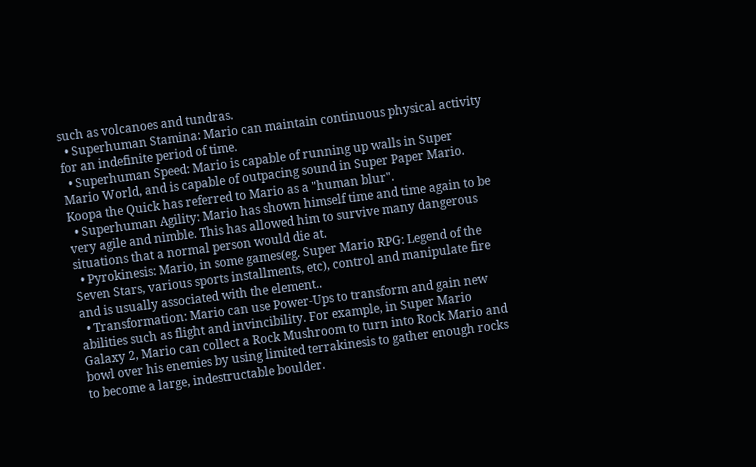such as volcanoes and tundras.
  • Superhuman Stamina: Mario can maintain continuous physical activity for an indefinite period of time.
  • Superhuman Speed: Mario is capable of running up walls in Super Mario World, and is capable of outpacing sound in Super Paper Mario. Koopa the Quick has referred to Mario as a "human blur".
  • Superhuman Agility: Mario has shown himself time and time again to be very agile and nimble. This has allowed him to survive many dangerous situations that a normal person would die at.
  • Pyrokinesis: Mario, in some games(eg. Super Mario RPG: Legend of the Seven Stars, various sports installments, etc), control and manipulate fire and is usually associated with the element..
  • Transformation: Mario can use Power-Ups to transform and gain new abilities such as flight and invincibility. For example, in Super Mario Galaxy 2, Mario can collect a Rock Mushroom to turn into Rock Mario and bowl over his enemies by using limited terrakinesis to gather enough rocks to become a large, indestructable boulder.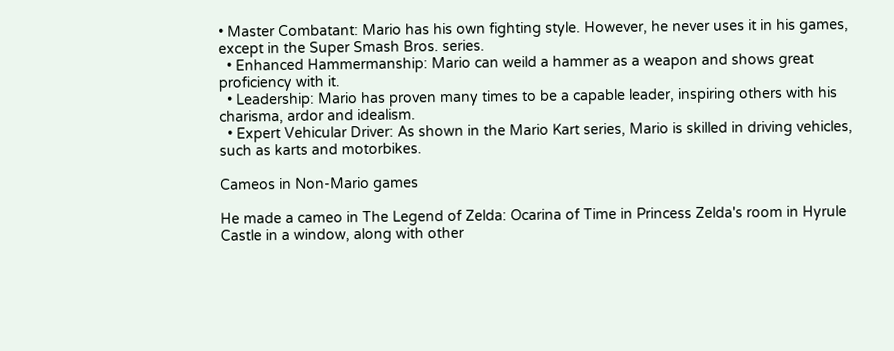• Master Combatant: Mario has his own fighting style. However, he never uses it in his games, except in the Super Smash Bros. series.
  • Enhanced Hammermanship: Mario can weild a hammer as a weapon and shows great proficiency with it.
  • Leadership: Mario has proven many times to be a capable leader, inspiring others with his charisma, ardor and idealism.
  • Expert Vehicular Driver: As shown in the Mario Kart series, Mario is skilled in driving vehicles, such as karts and motorbikes.

Cameos in Non-Mario games

He made a cameo in The Legend of Zelda: Ocarina of Time in Princess Zelda's room in Hyrule Castle in a window, along with other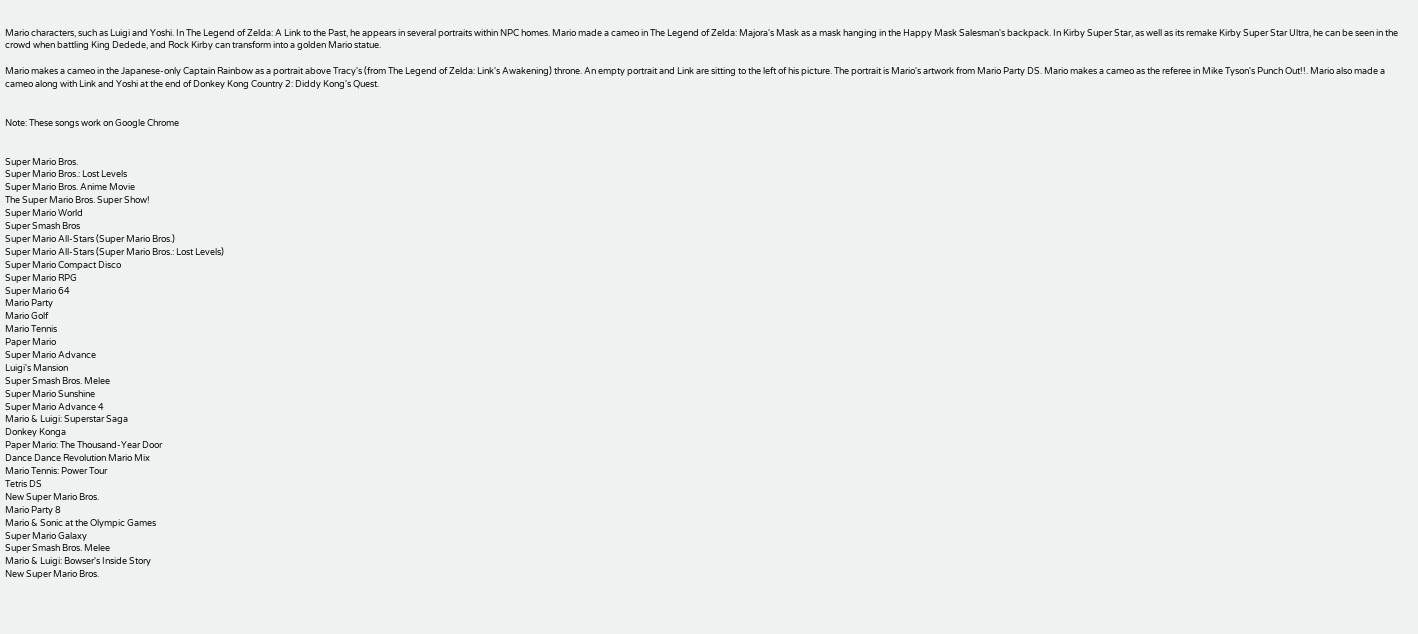Mario characters, such as Luigi and Yoshi. In The Legend of Zelda: A Link to the Past, he appears in several portraits within NPC homes. Mario made a cameo in The Legend of Zelda: Majora's Mask as a mask hanging in the Happy Mask Salesman's backpack. In Kirby Super Star, as well as its remake Kirby Super Star Ultra, he can be seen in the crowd when battling King Dedede, and Rock Kirby can transform into a golden Mario statue.

Mario makes a cameo in the Japanese-only Captain Rainbow as a portrait above Tracy's (from The Legend of Zelda: Link's Awakening) throne. An empty portrait and Link are sitting to the left of his picture. The portrait is Mario's artwork from Mario Party DS. Mario makes a cameo as the referee in Mike Tyson's Punch Out!!. Mario also made a cameo along with Link and Yoshi at the end of Donkey Kong Country 2: Diddy Kong's Quest.


Note: These songs work on Google Chrome


Super Mario Bros.
Super Mario Bros.: Lost Levels
Super Mario Bros. Anime Movie
The Super Mario Bros. Super Show!
Super Mario World
Super Smash Bros
Super Mario All-Stars (Super Mario Bros.)
Super Mario All-Stars (Super Mario Bros.: Lost Levels)
Super Mario Compact Disco
Super Mario RPG
Super Mario 64
Mario Party
Mario Golf
Mario Tennis
Paper Mario
Super Mario Advance
Luigi's Mansion
Super Smash Bros. Melee
Super Mario Sunshine
Super Mario Advance 4
Mario & Luigi: Superstar Saga
Donkey Konga
Paper Mario: The Thousand-Year Door
Dance Dance Revolution Mario Mix
Mario Tennis: Power Tour
Tetris DS
New Super Mario Bros.
Mario Party 8
Mario & Sonic at the Olympic Games
Super Mario Galaxy
Super Smash Bros. Melee
Mario & Luigi: Bowser's Inside Story
New Super Mario Bros.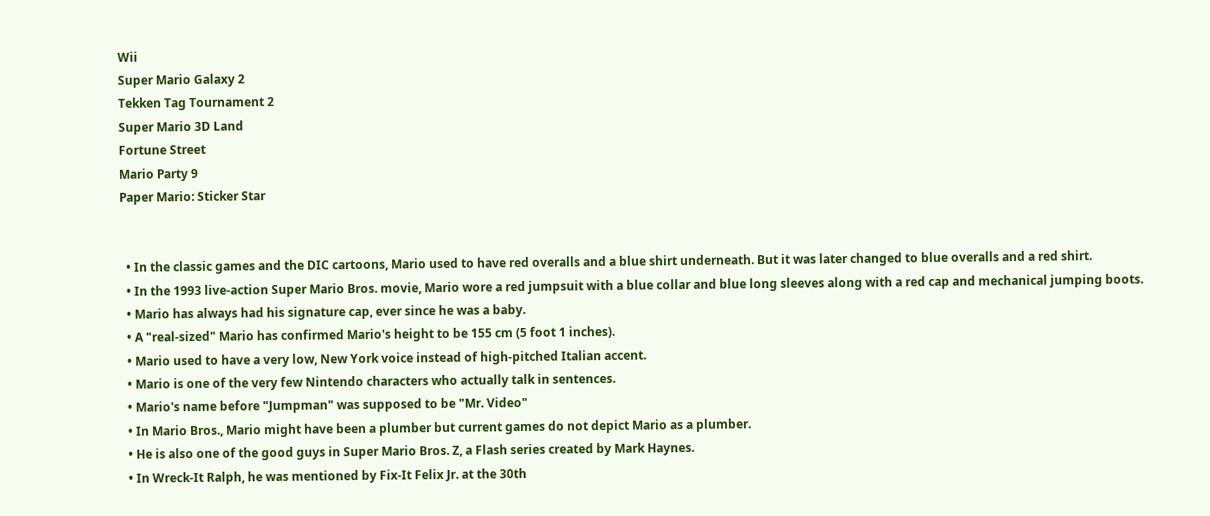Wii
Super Mario Galaxy 2
Tekken Tag Tournament 2
Super Mario 3D Land
Fortune Street
Mario Party 9
Paper Mario: Sticker Star


  • In the classic games and the DIC cartoons, Mario used to have red overalls and a blue shirt underneath. But it was later changed to blue overalls and a red shirt.
  • In the 1993 live-action Super Mario Bros. movie, Mario wore a red jumpsuit with a blue collar and blue long sleeves along with a red cap and mechanical jumping boots.
  • Mario has always had his signature cap, ever since he was a baby.
  • A "real-sized" Mario has confirmed Mario's height to be 155 cm (5 foot 1 inches).
  • Mario used to have a very low, New York voice instead of high-pitched Italian accent.
  • Mario is one of the very few Nintendo characters who actually talk in sentences.
  • Mario's name before "Jumpman" was supposed to be "Mr. Video"
  • In Mario Bros., Mario might have been a plumber but current games do not depict Mario as a plumber.
  • He is also one of the good guys in Super Mario Bros. Z, a Flash series created by Mark Haynes.
  • In Wreck-It Ralph, he was mentioned by Fix-It Felix Jr. at the 30th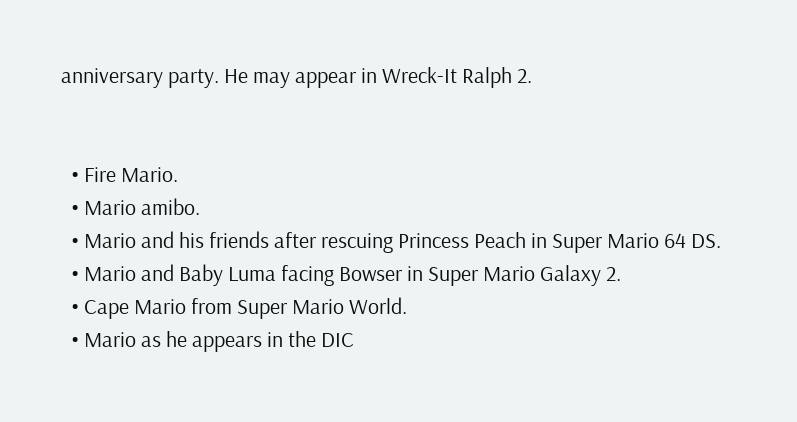anniversary party. He may appear in Wreck-It Ralph 2.


  • Fire Mario.
  • Mario amibo.
  • Mario and his friends after rescuing Princess Peach in Super Mario 64 DS.
  • Mario and Baby Luma facing Bowser in Super Mario Galaxy 2.
  • Cape Mario from Super Mario World.
  • Mario as he appears in the DIC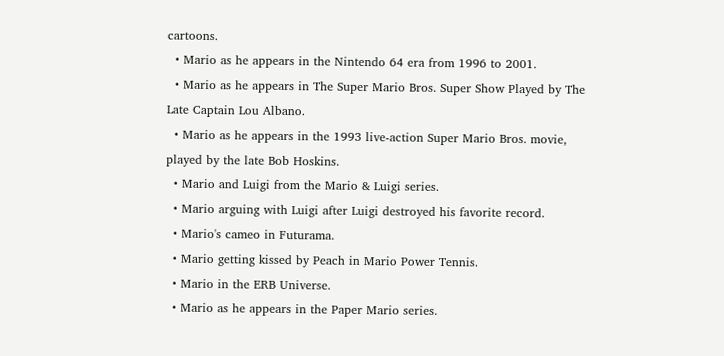cartoons.
  • Mario as he appears in the Nintendo 64 era from 1996 to 2001.
  • Mario as he appears in The Super Mario Bros. Super Show Played by The Late Captain Lou Albano.
  • Mario as he appears in the 1993 live-action Super Mario Bros. movie, played by the late Bob Hoskins.
  • Mario and Luigi from the Mario & Luigi series.
  • Mario arguing with Luigi after Luigi destroyed his favorite record.
  • Mario's cameo in Futurama.
  • Mario getting kissed by Peach in Mario Power Tennis.
  • Mario in the ERB Universe.
  • Mario as he appears in the Paper Mario series.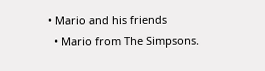• Mario and his friends
  • Mario from The Simpsons.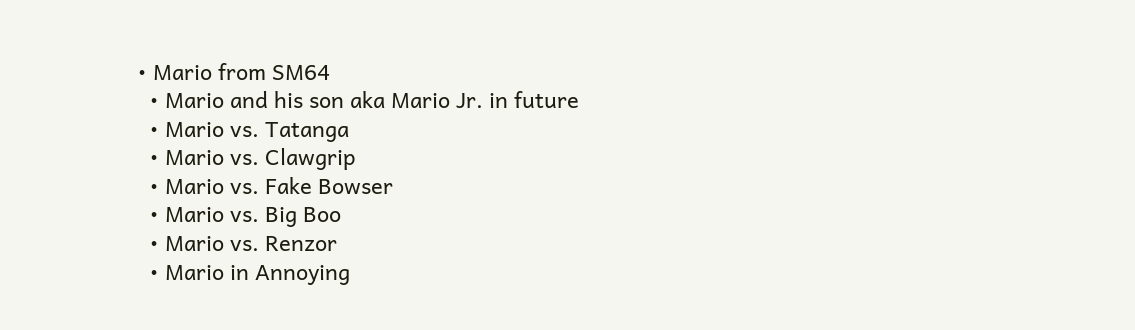• Mario from SM64
  • Mario and his son aka Mario Jr. in future
  • Mario vs. Tatanga
  • Mario vs. Clawgrip
  • Mario vs. Fake Bowser
  • Mario vs. Big Boo
  • Mario vs. Renzor
  • Mario in Annoying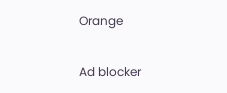Orange

Ad blocker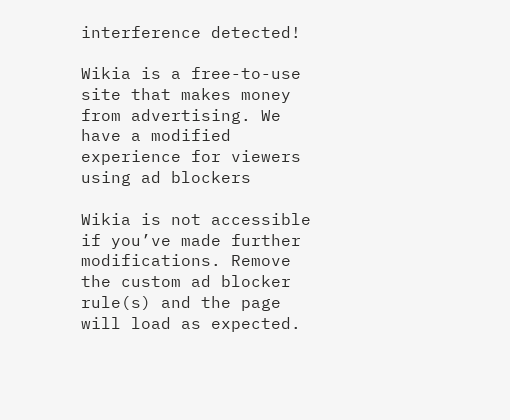interference detected!

Wikia is a free-to-use site that makes money from advertising. We have a modified experience for viewers using ad blockers

Wikia is not accessible if you’ve made further modifications. Remove the custom ad blocker rule(s) and the page will load as expected.